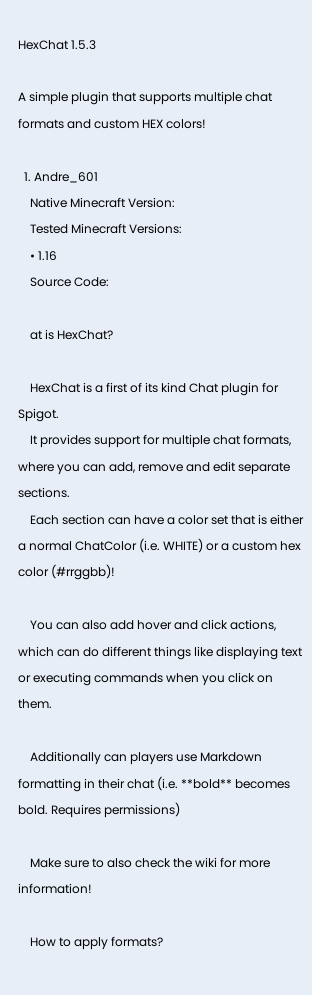HexChat 1.5.3

A simple plugin that supports multiple chat formats and custom HEX colors!

  1. Andre_601
    Native Minecraft Version:
    Tested Minecraft Versions:
    • 1.16
    Source Code:

    at is HexChat?

    HexChat is a first of its kind Chat plugin for Spigot.
    It provides support for multiple chat formats, where you can add, remove and edit separate sections.
    Each section can have a color set that is either a normal ChatColor (i.e. WHITE) or a custom hex color (#rrggbb)!

    You can also add hover and click actions, which can do different things like displaying text or executing commands when you click on them.

    Additionally can players use Markdown formatting in their chat (i.e. **bold** becomes bold. Requires permissions)

    Make sure to also check the wiki for more information!

    How to apply formats?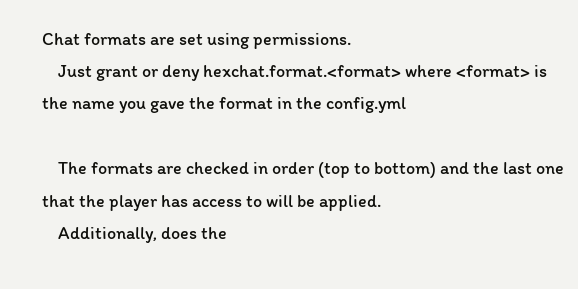Chat formats are set using permissions.
    Just grant or deny hexchat.format.<format> where <format> is the name you gave the format in the config.yml

    The formats are checked in order (top to bottom) and the last one that the player has access to will be applied.
    Additionally, does the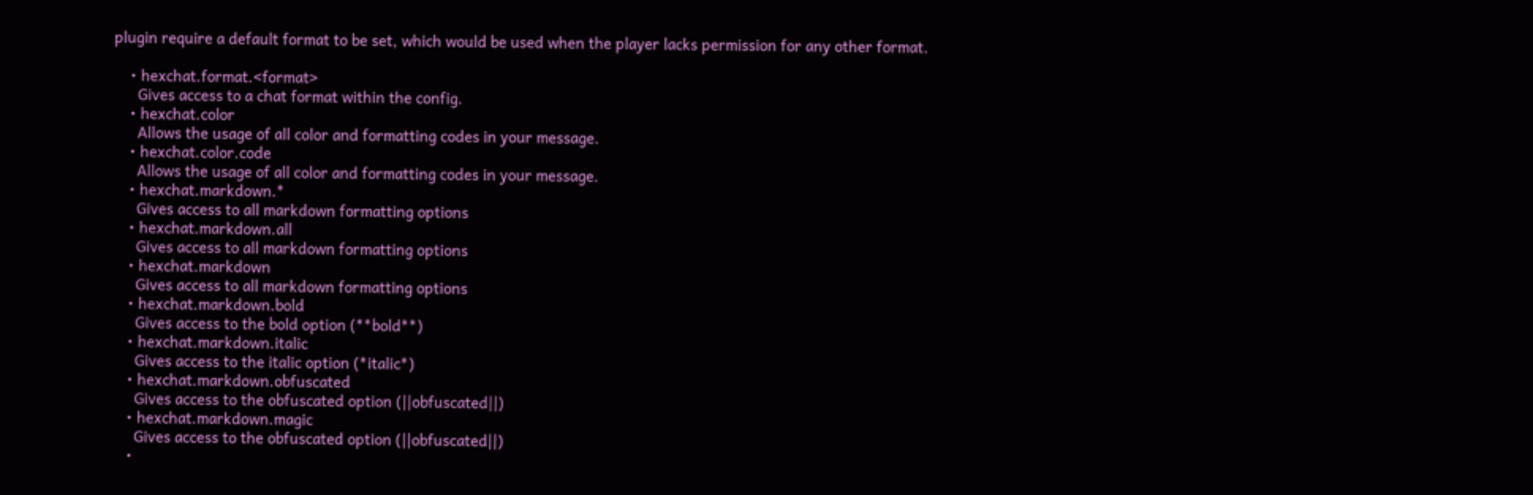plugin require a default format to be set, which would be used when the player lacks permission for any other format.

    • hexchat.format.<format>
      Gives access to a chat format within the config.
    • hexchat.color
      Allows the usage of all color and formatting codes in your message.
    • hexchat.color.code
      Allows the usage of all color and formatting codes in your message.
    • hexchat.markdown.*
      Gives access to all markdown formatting options
    • hexchat.markdown.all
      Gives access to all markdown formatting options
    • hexchat.markdown
      Gives access to all markdown formatting options
    • hexchat.markdown.bold
      Gives access to the bold option (**bold**)
    • hexchat.markdown.italic
      Gives access to the italic option (*italic*)
    • hexchat.markdown.obfuscated
      Gives access to the obfuscated option (||obfuscated||)
    • hexchat.markdown.magic
      Gives access to the obfuscated option (||obfuscated||)
    •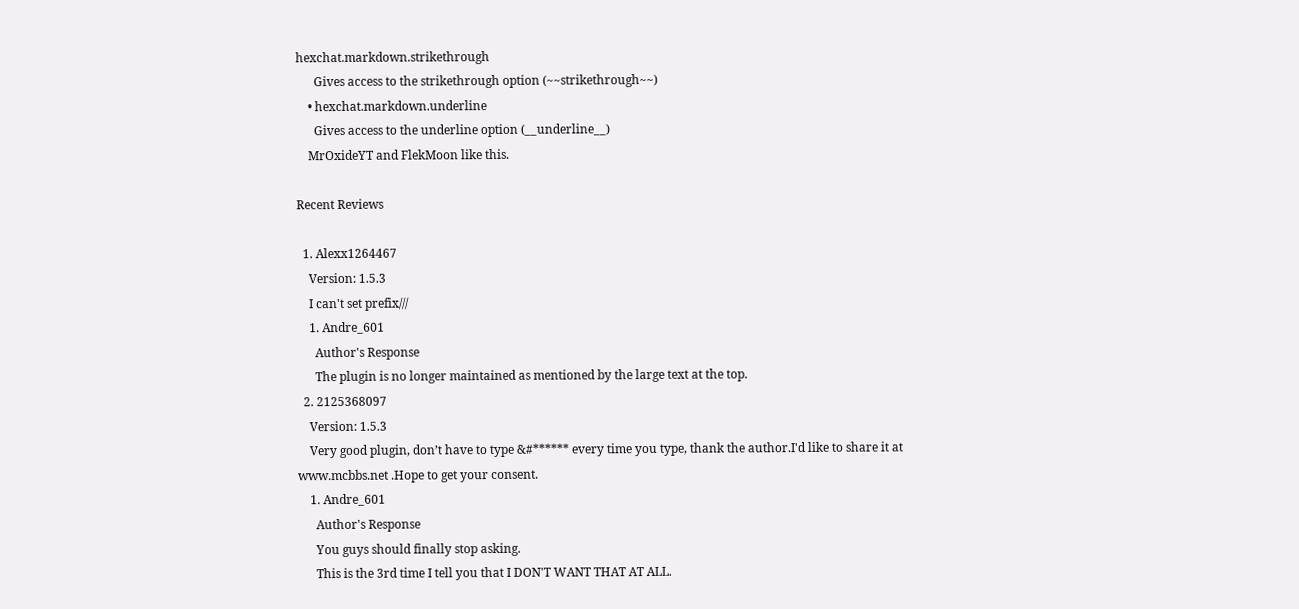hexchat.markdown.strikethrough
      Gives access to the strikethrough option (~~strikethrough~~)
    • hexchat.markdown.underline
      Gives access to the underline option (__underline__)
    MrOxideYT and FlekMoon like this.

Recent Reviews

  1. Alexx1264467
    Version: 1.5.3
    I can't set prefix///
    1. Andre_601
      Author's Response
      The plugin is no longer maintained as mentioned by the large text at the top.
  2. 2125368097
    Version: 1.5.3
    Very good plugin, don’t have to type &#****** every time you type, thank the author.I'd like to share it at www.mcbbs.net .Hope to get your consent.
    1. Andre_601
      Author's Response
      You guys should finally stop asking.
      This is the 3rd time I tell you that I DON'T WANT THAT AT ALL.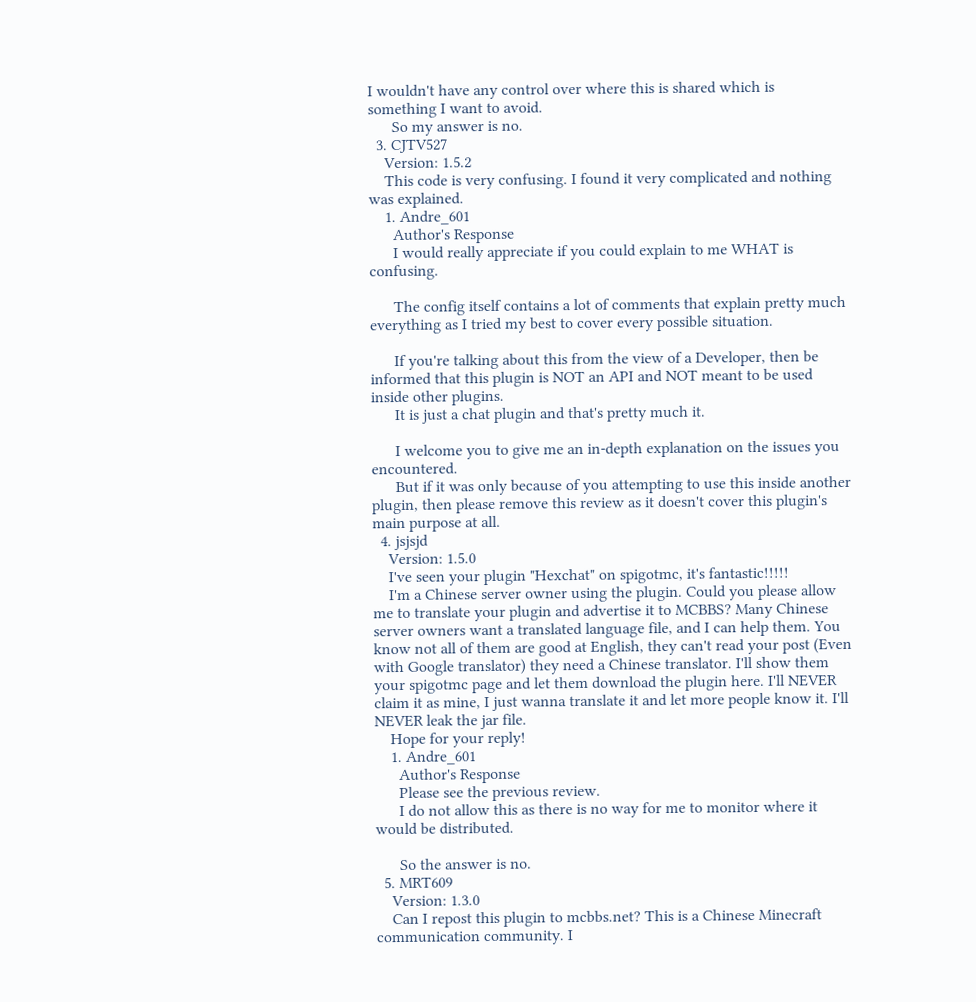I wouldn't have any control over where this is shared which is something I want to avoid.
      So my answer is no.
  3. CJTV527
    Version: 1.5.2
    This code is very confusing. I found it very complicated and nothing was explained.
    1. Andre_601
      Author's Response
      I would really appreciate if you could explain to me WHAT is confusing.

      The config itself contains a lot of comments that explain pretty much everything as I tried my best to cover every possible situation.

      If you're talking about this from the view of a Developer, then be informed that this plugin is NOT an API and NOT meant to be used inside other plugins.
      It is just a chat plugin and that's pretty much it.

      I welcome you to give me an in-depth explanation on the issues you encountered.
      But if it was only because of you attempting to use this inside another plugin, then please remove this review as it doesn't cover this plugin's main purpose at all.
  4. jsjsjd
    Version: 1.5.0
    I've seen your plugin "Hexchat" on spigotmc, it's fantastic!!!!!
    I'm a Chinese server owner using the plugin. Could you please allow me to translate your plugin and advertise it to MCBBS? Many Chinese server owners want a translated language file, and I can help them. You know not all of them are good at English, they can't read your post (Even with Google translator) they need a Chinese translator. I'll show them your spigotmc page and let them download the plugin here. I'll NEVER claim it as mine, I just wanna translate it and let more people know it. I'll NEVER leak the jar file.
    Hope for your reply!
    1. Andre_601
      Author's Response
      Please see the previous review.
      I do not allow this as there is no way for me to monitor where it would be distributed.

      So the answer is no.
  5. MRT609
    Version: 1.3.0
    Can I repost this plugin to mcbbs.net? This is a Chinese Minecraft communication community. I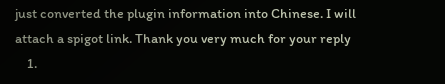just converted the plugin information into Chinese. I will attach a spigot link. Thank you very much for your reply
    1.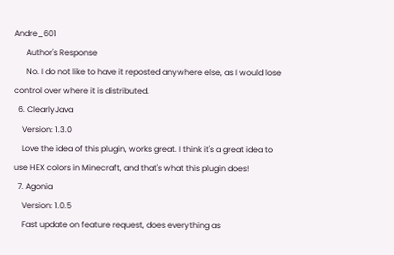Andre_601
      Author's Response
      No. I do not like to have it reposted anywhere else, as I would lose control over where it is distributed.
  6. ClearlyJava
    Version: 1.3.0
    Love the idea of this plugin, works great. I think it's a great idea to use HEX colors in Minecraft, and that's what this plugin does!
  7. Agonia
    Version: 1.0.5
    Fast update on feature request, does everything as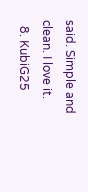said. Simple and clean. I love it.
  8. KubiG25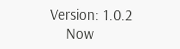Version: 1.0.2
    Now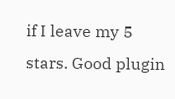if I leave my 5 stars. Good plugin